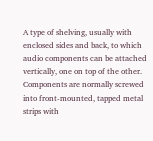A type of shelving, usually with enclosed sides and back, to which audio components can be attached vertically, one on top of the other. Components are normally screwed into front-mounted, tapped metal strips with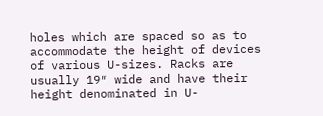holes which are spaced so as to accommodate the height of devices of various U-sizes. Racks are usually 19″ wide and have their height denominated in U-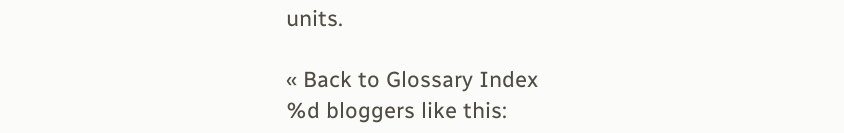units.

« Back to Glossary Index
%d bloggers like this: